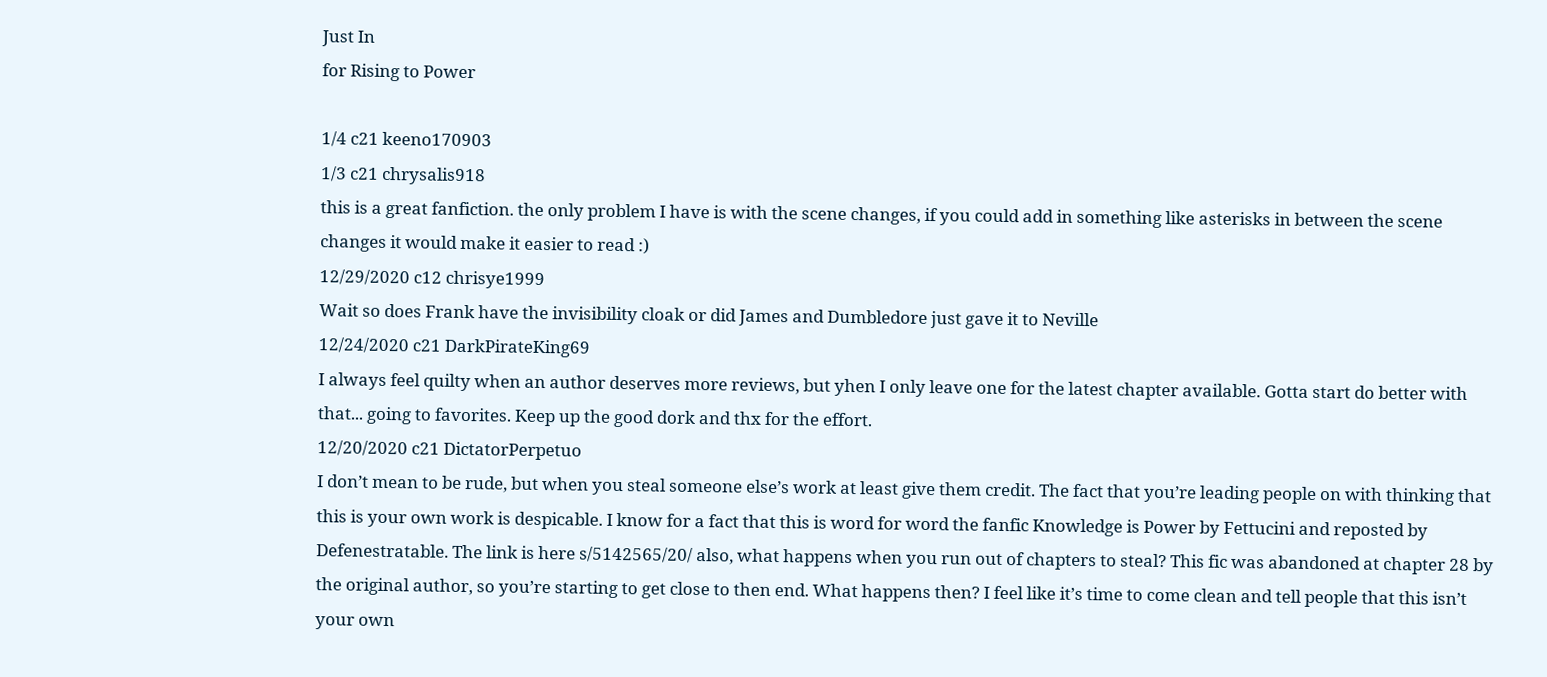Just In
for Rising to Power

1/4 c21 keeno170903
1/3 c21 chrysalis918
this is a great fanfiction. the only problem I have is with the scene changes, if you could add in something like asterisks in between the scene changes it would make it easier to read :)
12/29/2020 c12 chrisye1999
Wait so does Frank have the invisibility cloak or did James and Dumbledore just gave it to Neville
12/24/2020 c21 DarkPirateKing69
I always feel quilty when an author deserves more reviews, but yhen I only leave one for the latest chapter available. Gotta start do better with that... going to favorites. Keep up the good dork and thx for the effort.
12/20/2020 c21 DictatorPerpetuo
I don’t mean to be rude, but when you steal someone else’s work at least give them credit. The fact that you’re leading people on with thinking that this is your own work is despicable. I know for a fact that this is word for word the fanfic Knowledge is Power by Fettucini and reposted by Defenestratable. The link is here s/5142565/20/ also, what happens when you run out of chapters to steal? This fic was abandoned at chapter 28 by the original author, so you’re starting to get close to then end. What happens then? I feel like it’s time to come clean and tell people that this isn’t your own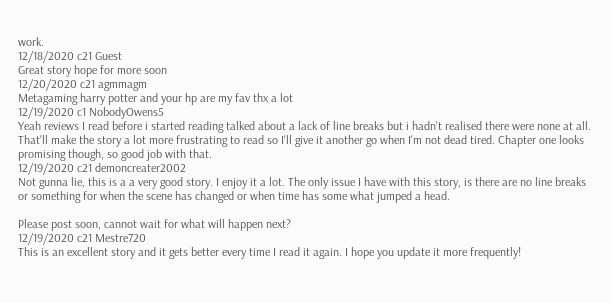work.
12/18/2020 c21 Guest
Great story hope for more soon
12/20/2020 c21 agmmagm
Metagaming harry potter and your hp are my fav thx a lot
12/19/2020 c1 NobodyOwens5
Yeah reviews I read before i started reading talked about a lack of line breaks but i hadn't realised there were none at all. That'll make the story a lot more frustrating to read so I'll give it another go when I'm not dead tired. Chapter one looks promising though, so good job with that.
12/19/2020 c21 demoncreater2002
Not gunna lie, this is a a very good story. I enjoy it a lot. The only issue I have with this story, is there are no line breaks or something for when the scene has changed or when time has some what jumped a head.

Please post soon, cannot wait for what will happen next?
12/19/2020 c21 Mestre720
This is an excellent story and it gets better every time I read it again. I hope you update it more frequently!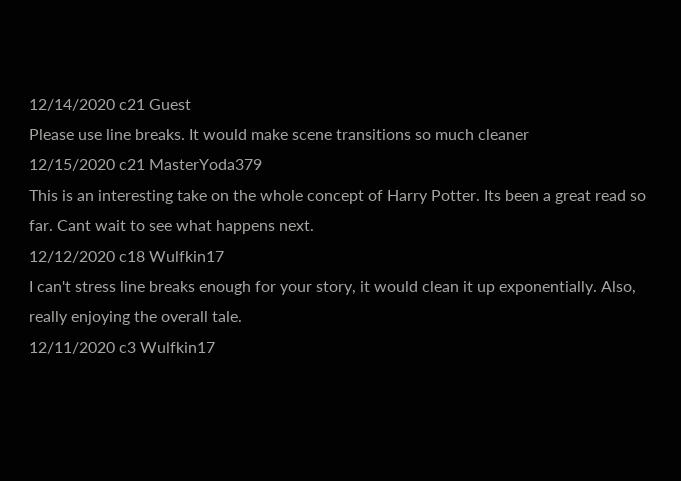12/14/2020 c21 Guest
Please use line breaks. It would make scene transitions so much cleaner
12/15/2020 c21 MasterYoda379
This is an interesting take on the whole concept of Harry Potter. Its been a great read so far. Cant wait to see what happens next.
12/12/2020 c18 Wulfkin17
I can't stress line breaks enough for your story, it would clean it up exponentially. Also, really enjoying the overall tale.
12/11/2020 c3 Wulfkin17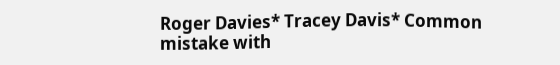Roger Davies* Tracey Davis* Common mistake with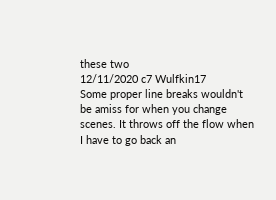these two
12/11/2020 c7 Wulfkin17
Some proper line breaks wouldn't be amiss for when you change scenes. It throws off the flow when I have to go back an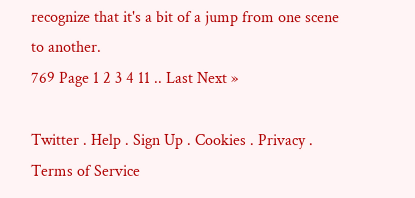recognize that it's a bit of a jump from one scene to another.
769 Page 1 2 3 4 11 .. Last Next »

Twitter . Help . Sign Up . Cookies . Privacy . Terms of Service